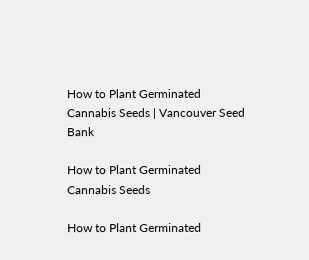How to Plant Germinated Cannabis Seeds | Vancouver Seed Bank

How to Plant Germinated Cannabis Seeds

How to Plant Germinated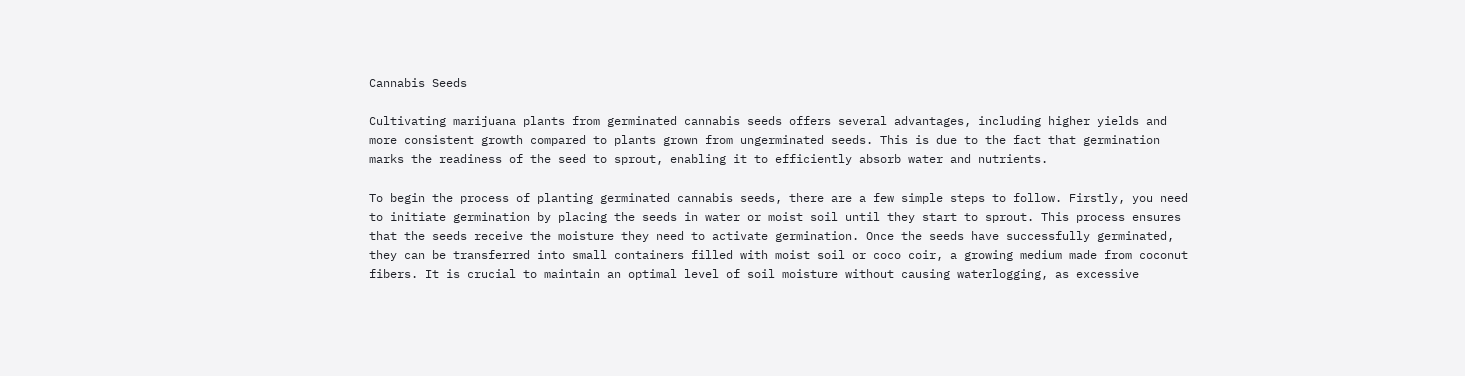Cannabis Seeds

Cultivating marijuana plants from germinated cannabis seeds offers several advantages, including higher yields and more consistent growth compared to plants grown from ungerminated seeds. This is due to the fact that germination marks the readiness of the seed to sprout, enabling it to efficiently absorb water and nutrients.

To begin the process of planting germinated cannabis seeds, there are a few simple steps to follow. Firstly, you need to initiate germination by placing the seeds in water or moist soil until they start to sprout. This process ensures that the seeds receive the moisture they need to activate germination. Once the seeds have successfully germinated, they can be transferred into small containers filled with moist soil or coco coir, a growing medium made from coconut fibers. It is crucial to maintain an optimal level of soil moisture without causing waterlogging, as excessive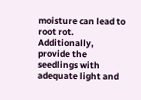moisture can lead to root rot. Additionally, provide the seedlings with adequate light and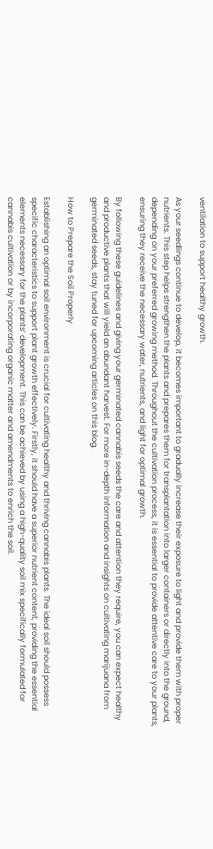ventilation to support healthy growth.

As your seedlings continue to develop, it becomes important to gradually increase their exposure to light and provide them with proper nutrients. This step helps strengthen the plants and prepares them for transplantation into larger containers or directly into the ground, depending on your preferred growing method. Throughout the cultivation process, it is essential to provide attentive care to your plants, ensuring they receive the necessary water, nutrients, and light for optimal growth.

By following these guidelines and giving your germinated cannabis seeds the care and attention they require, you can expect healthy and productive plants that will yield an abundant harvest. For more in-depth information and insights on cultivating marijuana from germinated seeds, stay tuned for upcoming articles on this blog.

How to Prepare the Soil Properly

Establishing an optimal soil environment is crucial for cultivating healthy and thriving cannabis plants. The ideal soil should possess specific characteristics to support plant growth effectively. Firstly, it should have a superior nutrient content, providing the essential elements necessary for the plants’ development. This can be achieved by using a high-quality soil mix specifically formulated for cannabis cultivation or by incorporating organic matter and amendments to enrich the soil.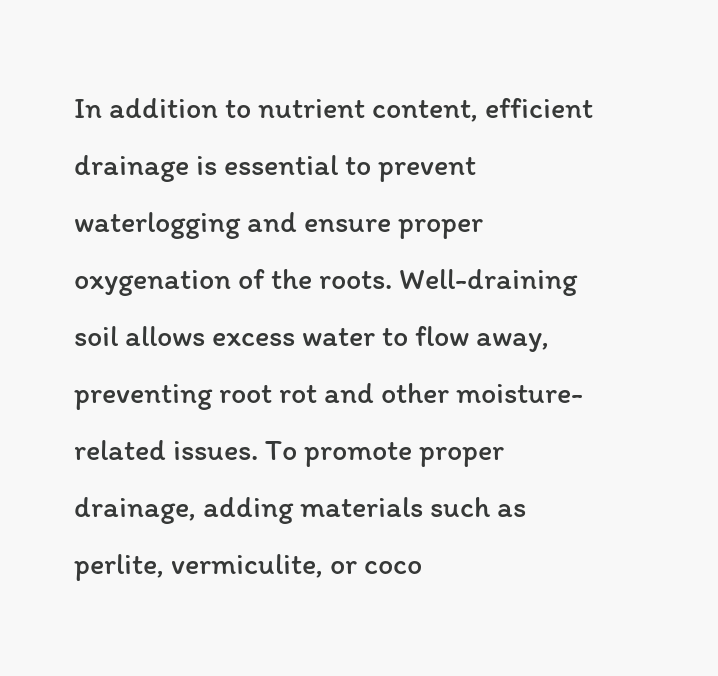In addition to nutrient content, efficient drainage is essential to prevent waterlogging and ensure proper oxygenation of the roots. Well-draining soil allows excess water to flow away, preventing root rot and other moisture-related issues. To promote proper drainage, adding materials such as perlite, vermiculite, or coco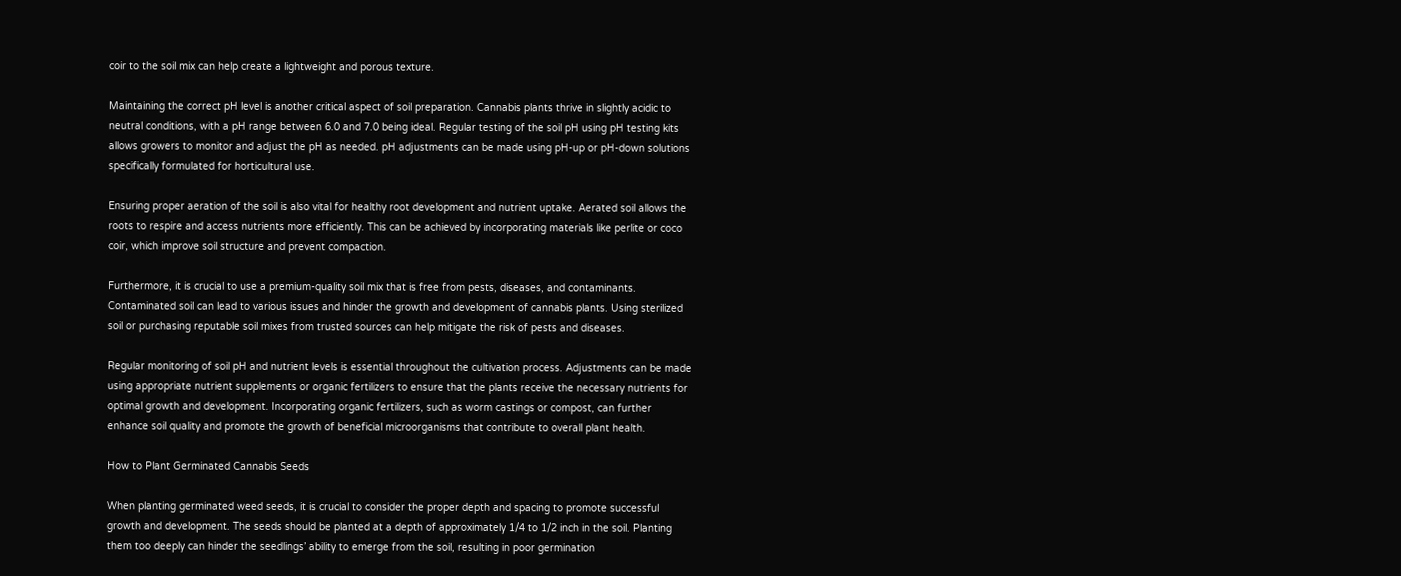coir to the soil mix can help create a lightweight and porous texture.

Maintaining the correct pH level is another critical aspect of soil preparation. Cannabis plants thrive in slightly acidic to neutral conditions, with a pH range between 6.0 and 7.0 being ideal. Regular testing of the soil pH using pH testing kits allows growers to monitor and adjust the pH as needed. pH adjustments can be made using pH-up or pH-down solutions specifically formulated for horticultural use.

Ensuring proper aeration of the soil is also vital for healthy root development and nutrient uptake. Aerated soil allows the roots to respire and access nutrients more efficiently. This can be achieved by incorporating materials like perlite or coco coir, which improve soil structure and prevent compaction.

Furthermore, it is crucial to use a premium-quality soil mix that is free from pests, diseases, and contaminants. Contaminated soil can lead to various issues and hinder the growth and development of cannabis plants. Using sterilized soil or purchasing reputable soil mixes from trusted sources can help mitigate the risk of pests and diseases.

Regular monitoring of soil pH and nutrient levels is essential throughout the cultivation process. Adjustments can be made using appropriate nutrient supplements or organic fertilizers to ensure that the plants receive the necessary nutrients for optimal growth and development. Incorporating organic fertilizers, such as worm castings or compost, can further enhance soil quality and promote the growth of beneficial microorganisms that contribute to overall plant health.

How to Plant Germinated Cannabis Seeds

When planting germinated weed seeds, it is crucial to consider the proper depth and spacing to promote successful growth and development. The seeds should be planted at a depth of approximately 1/4 to 1/2 inch in the soil. Planting them too deeply can hinder the seedlings’ ability to emerge from the soil, resulting in poor germination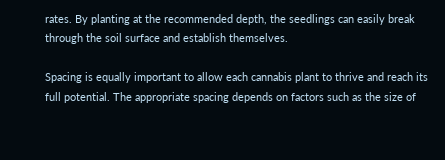rates. By planting at the recommended depth, the seedlings can easily break through the soil surface and establish themselves.

Spacing is equally important to allow each cannabis plant to thrive and reach its full potential. The appropriate spacing depends on factors such as the size of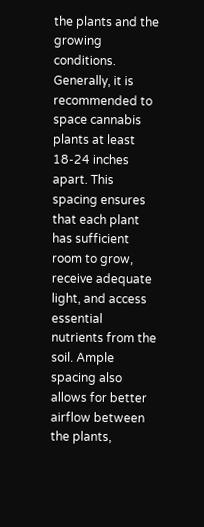the plants and the growing conditions. Generally, it is recommended to space cannabis plants at least 18-24 inches apart. This spacing ensures that each plant has sufficient room to grow, receive adequate light, and access essential nutrients from the soil. Ample spacing also allows for better airflow between the plants,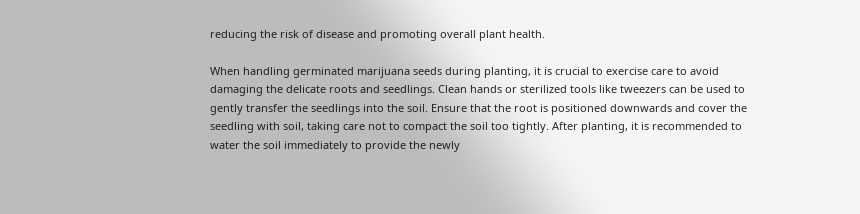reducing the risk of disease and promoting overall plant health.

When handling germinated marijuana seeds during planting, it is crucial to exercise care to avoid damaging the delicate roots and seedlings. Clean hands or sterilized tools like tweezers can be used to gently transfer the seedlings into the soil. Ensure that the root is positioned downwards and cover the seedling with soil, taking care not to compact the soil too tightly. After planting, it is recommended to water the soil immediately to provide the newly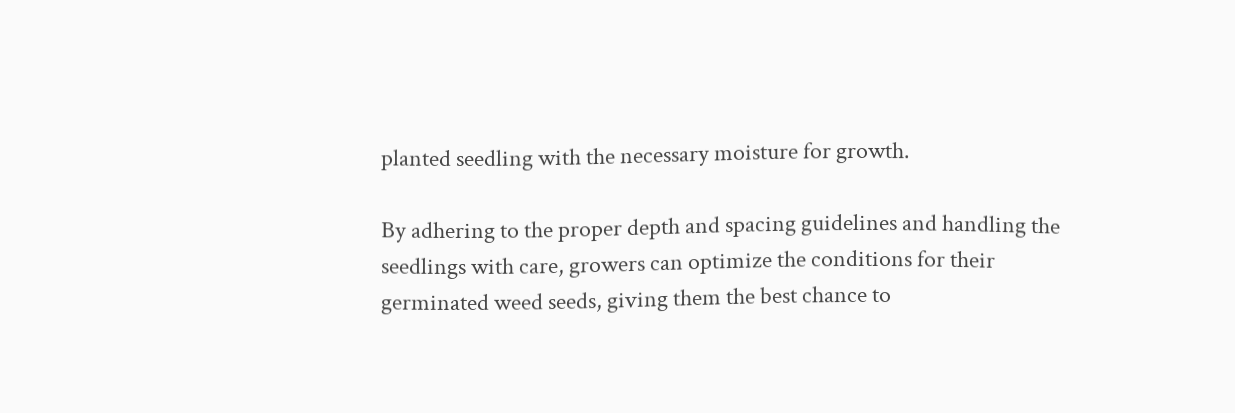planted seedling with the necessary moisture for growth.

By adhering to the proper depth and spacing guidelines and handling the seedlings with care, growers can optimize the conditions for their germinated weed seeds, giving them the best chance to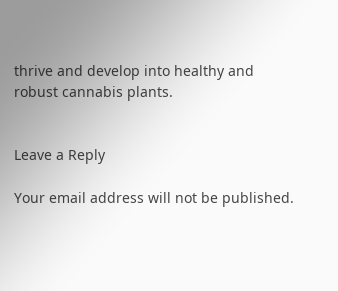thrive and develop into healthy and robust cannabis plants.


Leave a Reply

Your email address will not be published.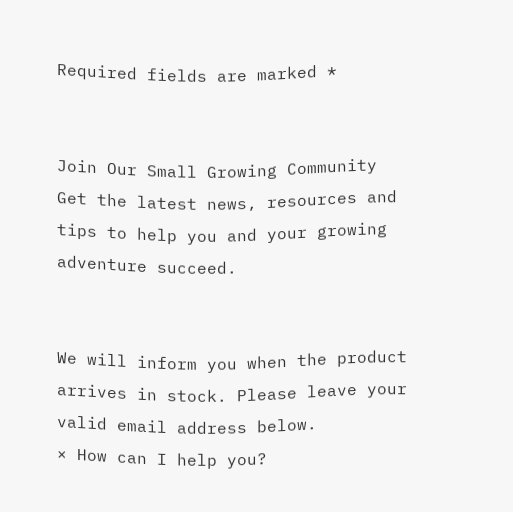Required fields are marked *


Join Our Small Growing Community
Get the latest news, resources and tips to help you and your growing adventure succeed.


We will inform you when the product arrives in stock. Please leave your valid email address below.
× How can I help you?